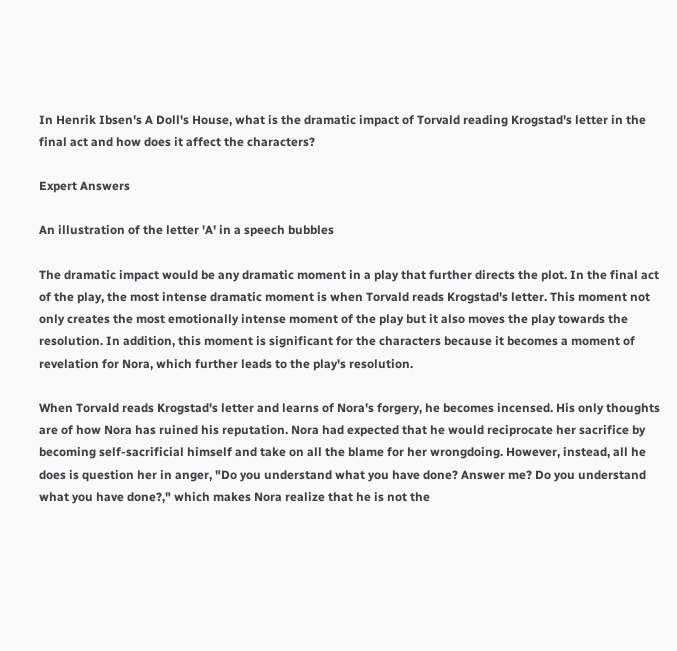In Henrik Ibsen's A Doll's House, what is the dramatic impact of Torvald reading Krogstad's letter in the final act and how does it affect the characters?

Expert Answers

An illustration of the letter 'A' in a speech bubbles

The dramatic impact would be any dramatic moment in a play that further directs the plot. In the final act of the play, the most intense dramatic moment is when Torvald reads Krogstad's letter. This moment not only creates the most emotionally intense moment of the play but it also moves the play towards the resolution. In addition, this moment is significant for the characters because it becomes a moment of revelation for Nora, which further leads to the play's resolution.

When Torvald reads Krogstad's letter and learns of Nora's forgery, he becomes incensed. His only thoughts are of how Nora has ruined his reputation. Nora had expected that he would reciprocate her sacrifice by becoming self-sacrificial himself and take on all the blame for her wrongdoing. However, instead, all he does is question her in anger, "Do you understand what you have done? Answer me? Do you understand what you have done?," which makes Nora realize that he is not the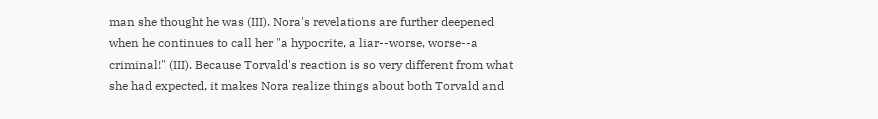man she thought he was (III). Nora's revelations are further deepened when he continues to call her "a hypocrite, a liar--worse, worse--a criminal!" (III). Because Torvald's reaction is so very different from what she had expected, it makes Nora realize things about both Torvald and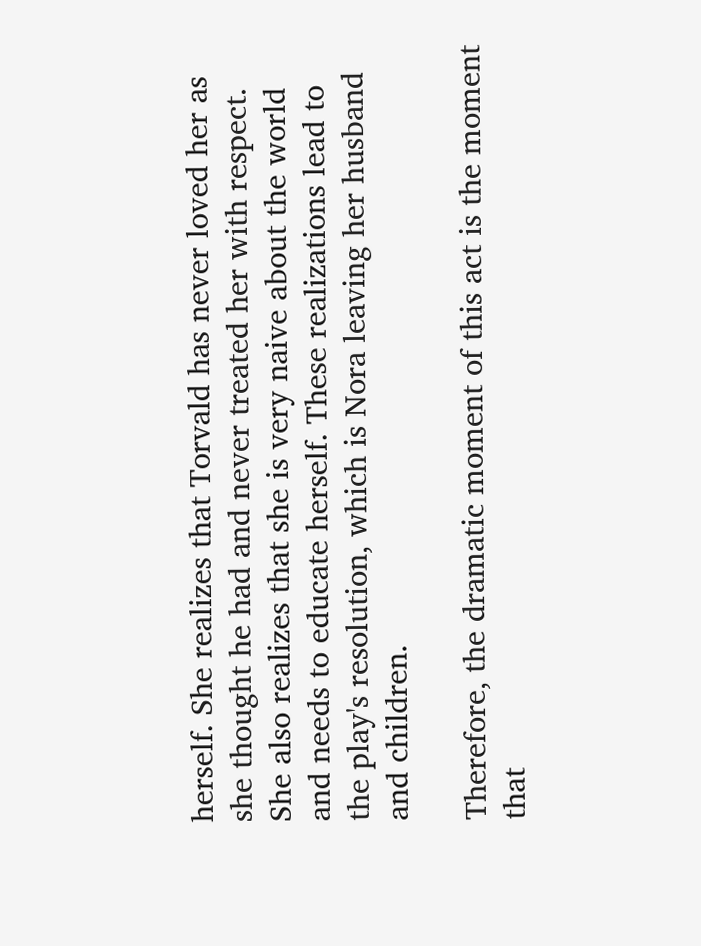herself. She realizes that Torvald has never loved her as she thought he had and never treated her with respect. She also realizes that she is very naive about the world and needs to educate herself. These realizations lead to the play's resolution, which is Nora leaving her husband and children.

Therefore, the dramatic moment of this act is the moment that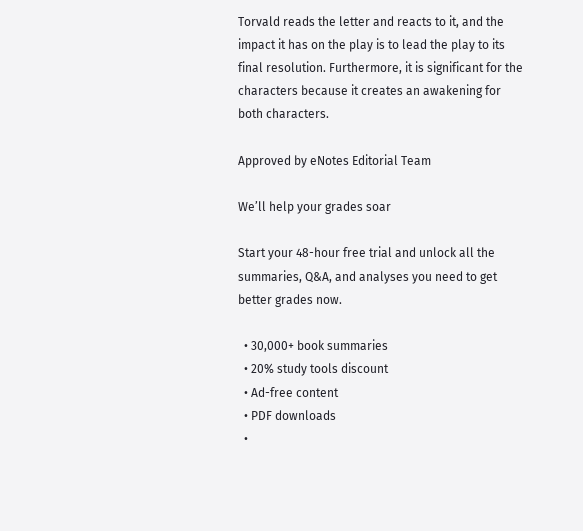Torvald reads the letter and reacts to it, and the impact it has on the play is to lead the play to its final resolution. Furthermore, it is significant for the characters because it creates an awakening for both characters.

Approved by eNotes Editorial Team

We’ll help your grades soar

Start your 48-hour free trial and unlock all the summaries, Q&A, and analyses you need to get better grades now.

  • 30,000+ book summaries
  • 20% study tools discount
  • Ad-free content
  • PDF downloads
  •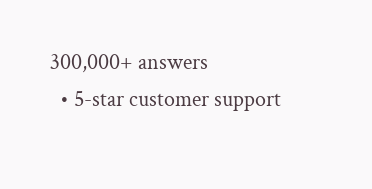300,000+ answers
  • 5-star customer support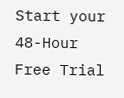Start your 48-Hour Free Trial